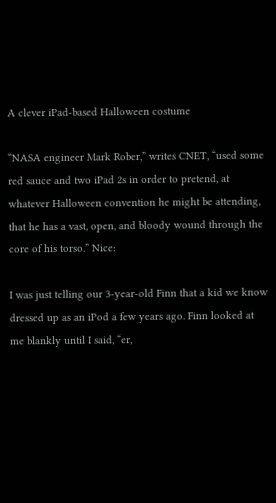A clever iPad-based Halloween costume

“NASA engineer Mark Rober,” writes CNET, “used some red sauce and two iPad 2s in order to pretend, at whatever Halloween convention he might be attending, that he has a vast, open, and bloody wound through the core of his torso.” Nice:

I was just telling our 3-year-old Finn that a kid we know dressed up as an iPod a few years ago. Finn looked at me blankly until I said, “er,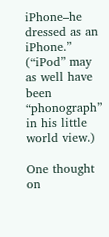iPhone–he dressed as an iPhone.” (“iPod” may as well have been “phonograph” in his little world view.)

One thought on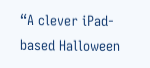“A clever iPad-based Halloween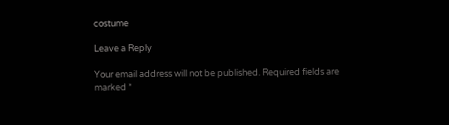costume

Leave a Reply

Your email address will not be published. Required fields are marked *